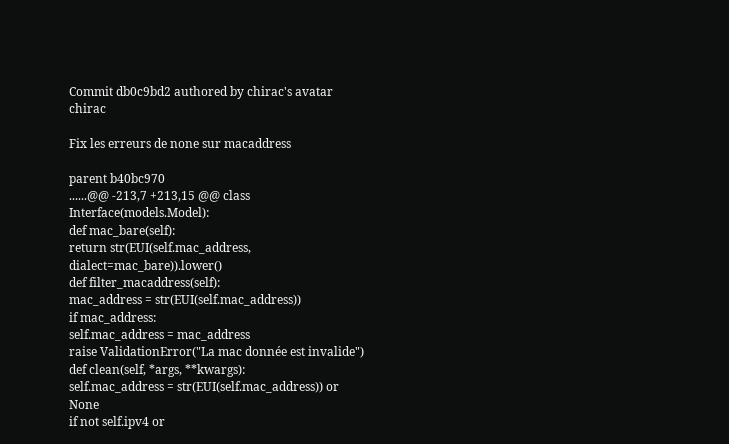Commit db0c9bd2 authored by chirac's avatar chirac

Fix les erreurs de none sur macaddress

parent b40bc970
......@@ -213,7 +213,15 @@ class Interface(models.Model):
def mac_bare(self):
return str(EUI(self.mac_address, dialect=mac_bare)).lower()
def filter_macaddress(self):
mac_address = str(EUI(self.mac_address))
if mac_address:
self.mac_address = mac_address
raise ValidationError("La mac donnée est invalide")
def clean(self, *args, **kwargs):
self.mac_address = str(EUI(self.mac_address)) or None
if not self.ipv4 or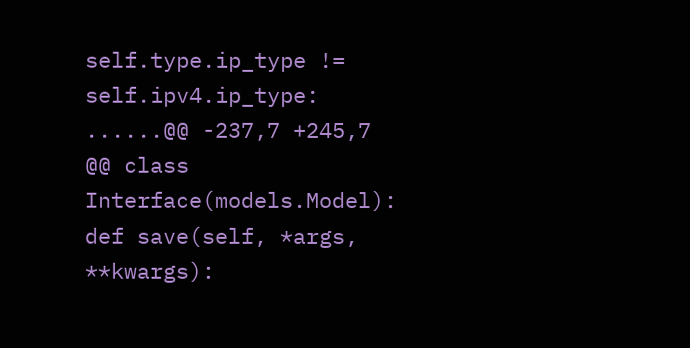self.type.ip_type != self.ipv4.ip_type:
......@@ -237,7 +245,7 @@ class Interface(models.Model):
def save(self, *args, **kwargs):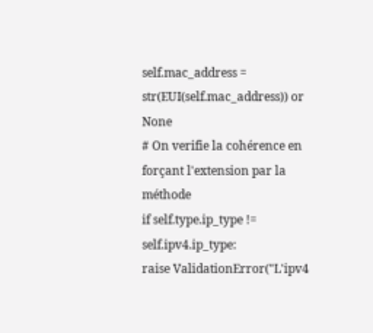self.mac_address = str(EUI(self.mac_address)) or None
# On verifie la cohérence en forçant l'extension par la méthode
if self.type.ip_type != self.ipv4.ip_type:
raise ValidationError("L'ipv4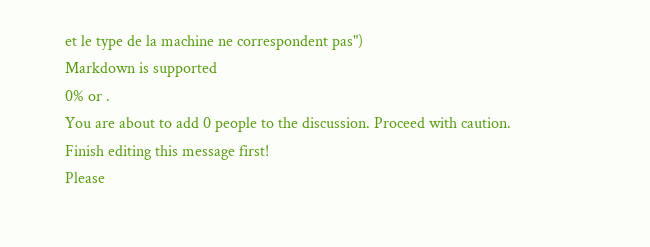et le type de la machine ne correspondent pas")
Markdown is supported
0% or .
You are about to add 0 people to the discussion. Proceed with caution.
Finish editing this message first!
Please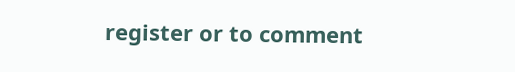register or to comment